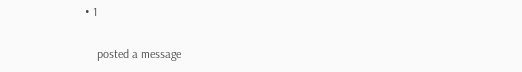• 1

    posted a message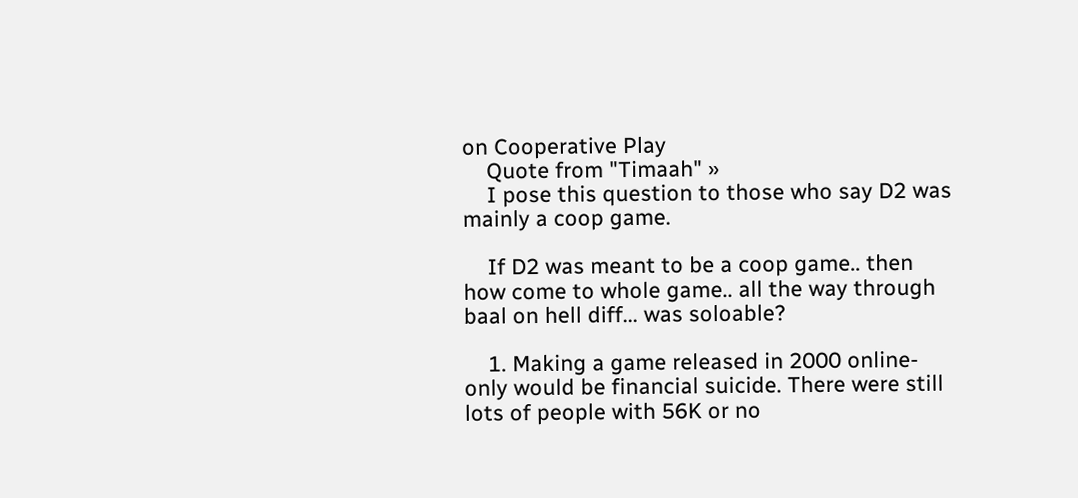on Cooperative Play
    Quote from "Timaah" »
    I pose this question to those who say D2 was mainly a coop game.

    If D2 was meant to be a coop game.. then how come to whole game.. all the way through baal on hell diff... was soloable?

    1. Making a game released in 2000 online-only would be financial suicide. There were still lots of people with 56K or no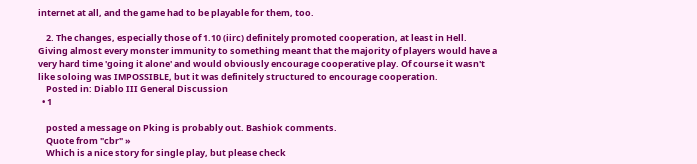internet at all, and the game had to be playable for them, too.

    2. The changes, especially those of 1.10 (iirc) definitely promoted cooperation, at least in Hell. Giving almost every monster immunity to something meant that the majority of players would have a very hard time 'going it alone' and would obviously encourage cooperative play. Of course it wasn't like soloing was IMPOSSIBLE, but it was definitely structured to encourage cooperation.
    Posted in: Diablo III General Discussion
  • 1

    posted a message on Pking is probably out. Bashiok comments.
    Quote from "cbr" »
    Which is a nice story for single play, but please check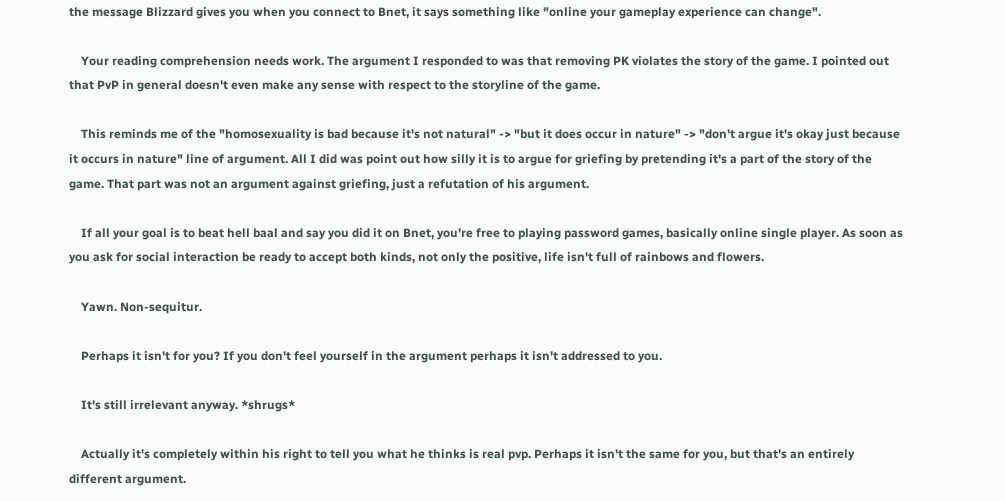the message Blizzard gives you when you connect to Bnet, it says something like "online your gameplay experience can change".

    Your reading comprehension needs work. The argument I responded to was that removing PK violates the story of the game. I pointed out that PvP in general doesn't even make any sense with respect to the storyline of the game.

    This reminds me of the "homosexuality is bad because it's not natural" -> "but it does occur in nature" -> "don't argue it's okay just because it occurs in nature" line of argument. All I did was point out how silly it is to argue for griefing by pretending it's a part of the story of the game. That part was not an argument against griefing, just a refutation of his argument.

    If all your goal is to beat hell baal and say you did it on Bnet, you're free to playing password games, basically online single player. As soon as you ask for social interaction be ready to accept both kinds, not only the positive, life isn't full of rainbows and flowers.

    Yawn. Non-sequitur.

    Perhaps it isn't for you? If you don't feel yourself in the argument perhaps it isn't addressed to you.

    It's still irrelevant anyway. *shrugs*

    Actually it's completely within his right to tell you what he thinks is real pvp. Perhaps it isn't the same for you, but that's an entirely different argument.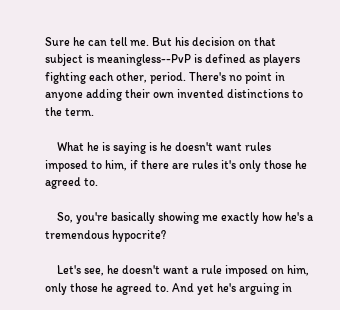Sure he can tell me. But his decision on that subject is meaningless--PvP is defined as players fighting each other, period. There's no point in anyone adding their own invented distinctions to the term.

    What he is saying is he doesn't want rules imposed to him, if there are rules it's only those he agreed to.

    So, you're basically showing me exactly how he's a tremendous hypocrite?

    Let's see, he doesn't want a rule imposed on him, only those he agreed to. And yet he's arguing in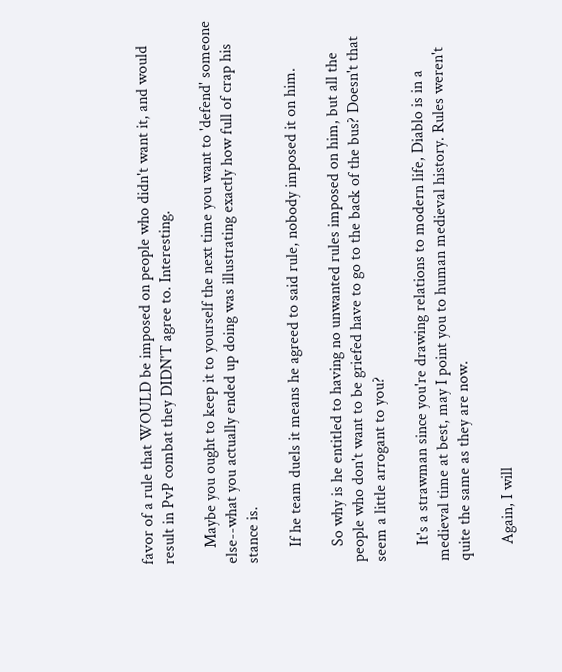favor of a rule that WOULD be imposed on people who didn't want it, and would result in PvP combat they DIDN'T agree to. Interesting.

    Maybe you ought to keep it to yourself the next time you want to 'defend' someone else--what you actually ended up doing was illustrating exactly how full of crap his stance is.

    If he team duels it means he agreed to said rule, nobody imposed it on him.

    So why is he entitled to having no unwanted rules imposed on him, but all the people who don't want to be griefed have to go to the back of the bus? Doesn't that seem a little arrogant to you?

    It's a strawman since you're drawing relations to modern life, Diablo is in a medieval time at best, may I point you to human medieval history. Rules weren't quite the same as they are now.

    Again, I will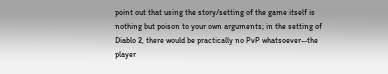point out that using the story/setting of the game itself is nothing but poison to your own arguments; in the setting of Diablo 2, there would be practically no PvP whatsoever--the player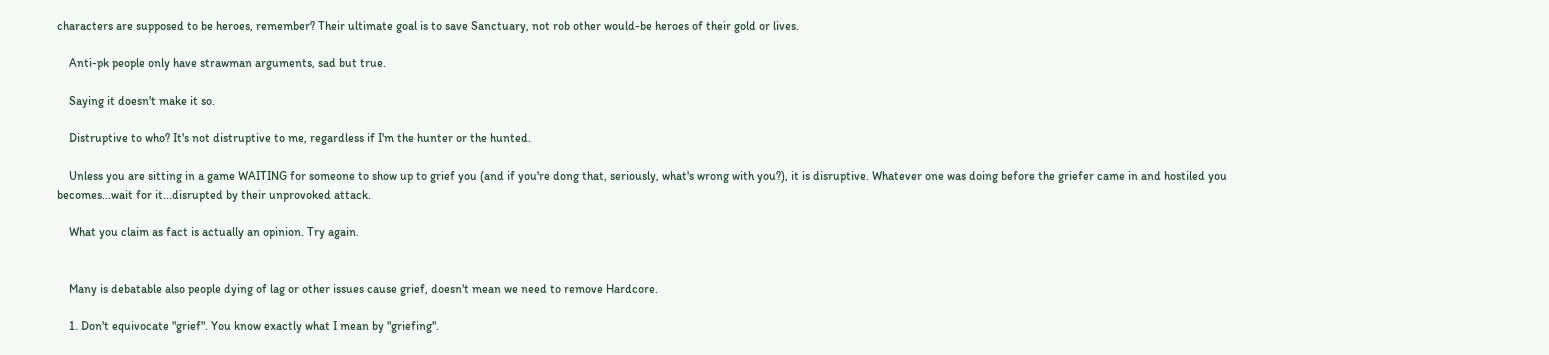characters are supposed to be heroes, remember? Their ultimate goal is to save Sanctuary, not rob other would-be heroes of their gold or lives.

    Anti-pk people only have strawman arguments, sad but true.

    Saying it doesn't make it so.

    Distruptive to who? It's not distruptive to me, regardless if I'm the hunter or the hunted.

    Unless you are sitting in a game WAITING for someone to show up to grief you (and if you're dong that, seriously, what's wrong with you?), it is disruptive. Whatever one was doing before the griefer came in and hostiled you becomes...wait for it...disrupted by their unprovoked attack.

    What you claim as fact is actually an opinion. Try again.


    Many is debatable also people dying of lag or other issues cause grief, doesn't mean we need to remove Hardcore.

    1. Don't equivocate "grief". You know exactly what I mean by "griefing".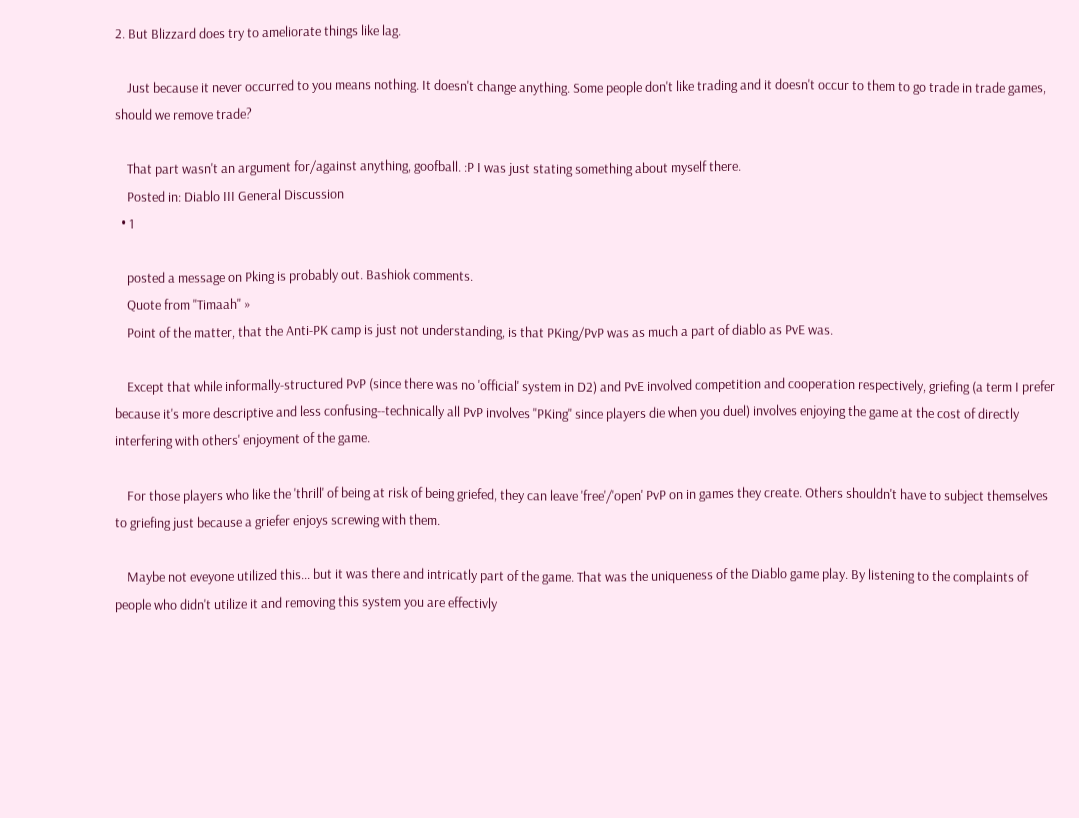2. But Blizzard does try to ameliorate things like lag.

    Just because it never occurred to you means nothing. It doesn't change anything. Some people don't like trading and it doesn't occur to them to go trade in trade games, should we remove trade?

    That part wasn't an argument for/against anything, goofball. :P I was just stating something about myself there.
    Posted in: Diablo III General Discussion
  • 1

    posted a message on Pking is probably out. Bashiok comments.
    Quote from "Timaah" »
    Point of the matter, that the Anti-PK camp is just not understanding, is that PKing/PvP was as much a part of diablo as PvE was.

    Except that while informally-structured PvP (since there was no 'official' system in D2) and PvE involved competition and cooperation respectively, griefing (a term I prefer because it's more descriptive and less confusing--technically all PvP involves "PKing" since players die when you duel) involves enjoying the game at the cost of directly interfering with others' enjoyment of the game.

    For those players who like the 'thrill' of being at risk of being griefed, they can leave 'free'/'open' PvP on in games they create. Others shouldn't have to subject themselves to griefing just because a griefer enjoys screwing with them.

    Maybe not eveyone utilized this... but it was there and intricatly part of the game. That was the uniqueness of the Diablo game play. By listening to the complaints of people who didn't utilize it and removing this system you are effectivly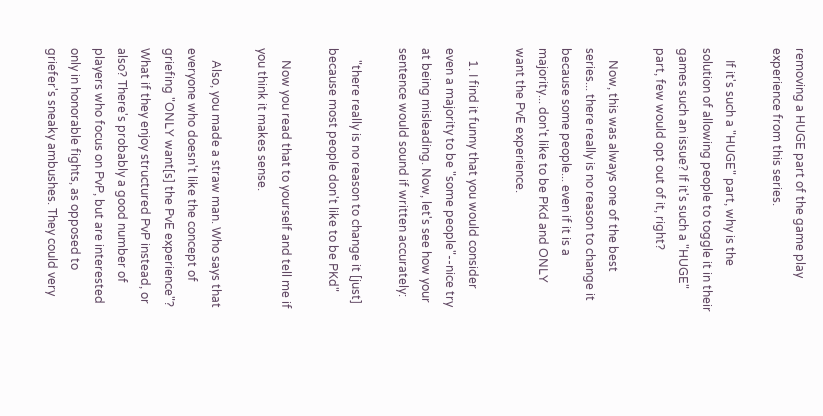removing a HUGE part of the game play experience from this series.

    If it's such a "HUGE" part, why is the solution of allowing people to toggle it in their games such an issue? If it's such a "HUGE" part, few would opt out of it, right?

    Now, this was always one of the best series... there really is no reason to change it because some people... even if it is a majority... don't like to be PKd and ONLY want the PvE experience.

    1. I find it funny that you would consider even a majority to be "some people"--nice try at being misleading. Now, let's see how your sentence would sound if written accurately:

    "there really is no reason to change it [just] because most people don't like to be PKd"

    Now you read that to yourself and tell me if you think it makes sense.

    Also, you made a straw man. Who says that everyone who doesn't like the concept of griefing "ONLY want[s] the PvE experience"? What if they enjoy structured PvP instead, or also? There's probably a good number of players who focus on PvP, but are interested only in honorable fights, as opposed to griefer's sneaky ambushes. They could very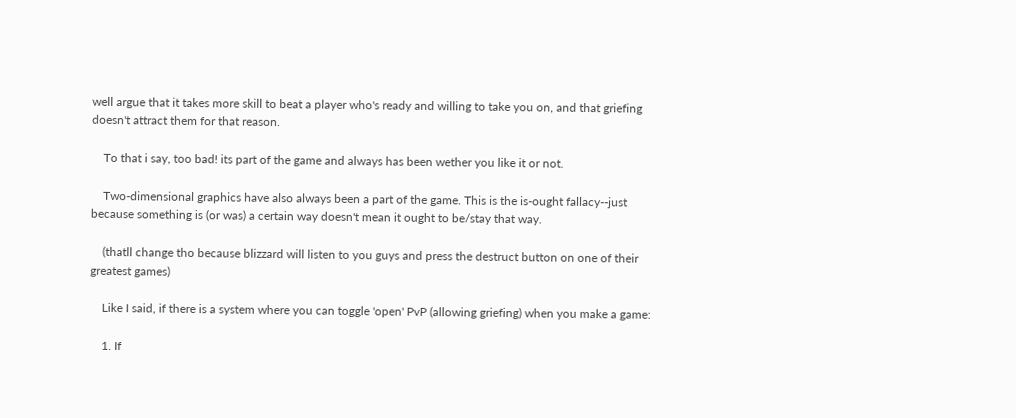well argue that it takes more skill to beat a player who's ready and willing to take you on, and that griefing doesn't attract them for that reason.

    To that i say, too bad! its part of the game and always has been wether you like it or not.

    Two-dimensional graphics have also always been a part of the game. This is the is-ought fallacy--just because something is (or was) a certain way doesn't mean it ought to be/stay that way.

    (thatll change tho because blizzard will listen to you guys and press the destruct button on one of their greatest games)

    Like I said, if there is a system where you can toggle 'open' PvP (allowing griefing) when you make a game:

    1. If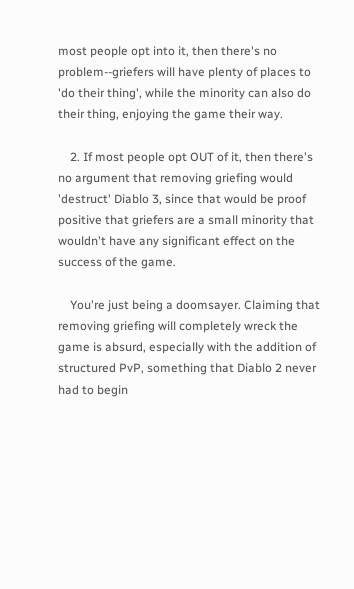most people opt into it, then there's no problem--griefers will have plenty of places to 'do their thing', while the minority can also do their thing, enjoying the game their way.

    2. If most people opt OUT of it, then there's no argument that removing griefing would 'destruct' Diablo 3, since that would be proof positive that griefers are a small minority that wouldn't have any significant effect on the success of the game.

    You're just being a doomsayer. Claiming that removing griefing will completely wreck the game is absurd, especially with the addition of structured PvP, something that Diablo 2 never had to begin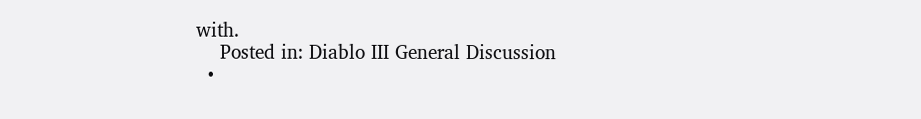with.
    Posted in: Diablo III General Discussion
  •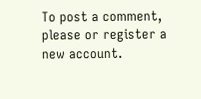To post a comment, please or register a new account.